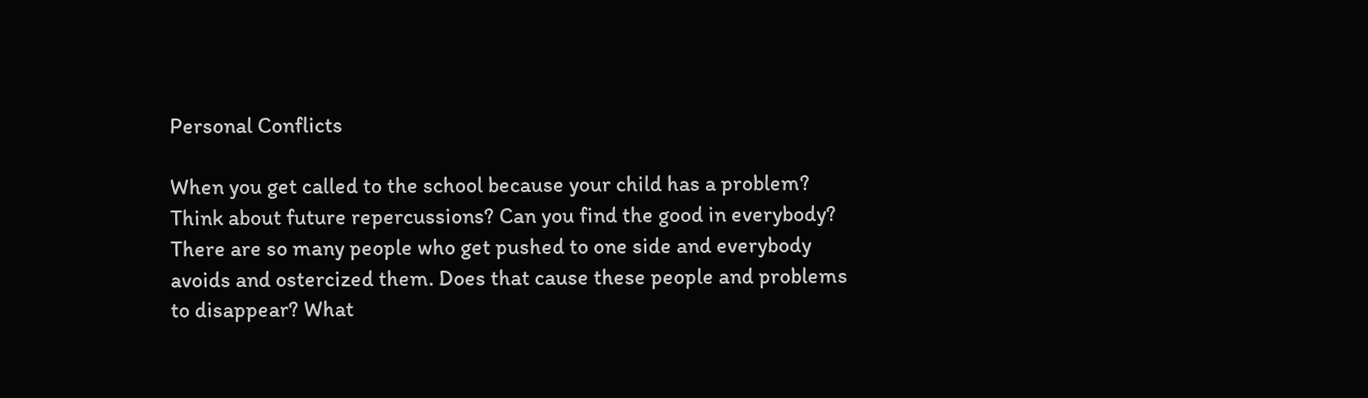Personal Conflicts

When you get called to the school because your child has a problem? Think about future repercussions? Can you find the good in everybody? There are so many people who get pushed to one side and everybody avoids and ostercized them. Does that cause these people and problems to disappear? What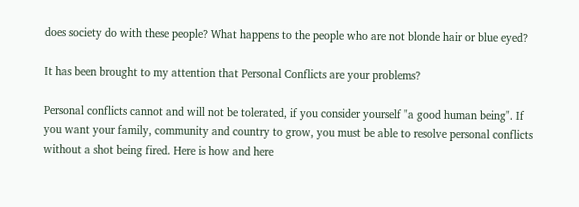does society do with these people? What happens to the people who are not blonde hair or blue eyed?

It has been brought to my attention that Personal Conflicts are your problems?

Personal conflicts cannot and will not be tolerated, if you consider yourself "a good human being". If you want your family, community and country to grow, you must be able to resolve personal conflicts without a shot being fired. Here is how and here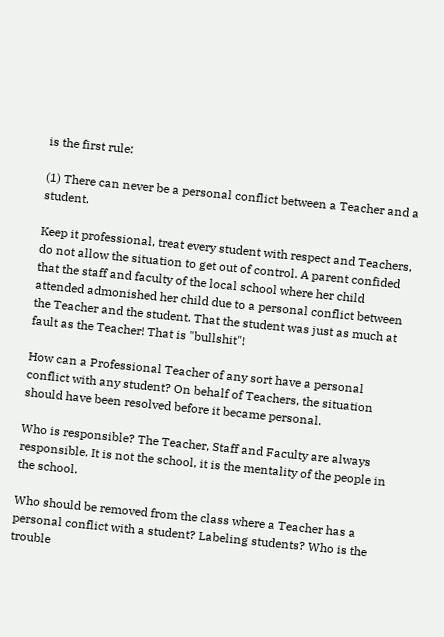is the first rule:

(1) There can never be a personal conflict between a Teacher and a student.

Keep it professional, treat every student with respect and Teachers, do not allow the situation to get out of control. A parent confided that the staff and faculty of the local school where her child attended admonished her child due to a personal conflict between the Teacher and the student. That the student was just as much at fault as the Teacher! That is "bullshit"!

How can a Professional Teacher of any sort have a personal conflict with any student? On behalf of Teachers, the situation should have been resolved before it became personal.

Who is responsible? The Teacher, Staff and Faculty are always responsible. It is not the school, it is the mentality of the people in the school.

Who should be removed from the class where a Teacher has a personal conflict with a student? Labeling students? Who is the trouble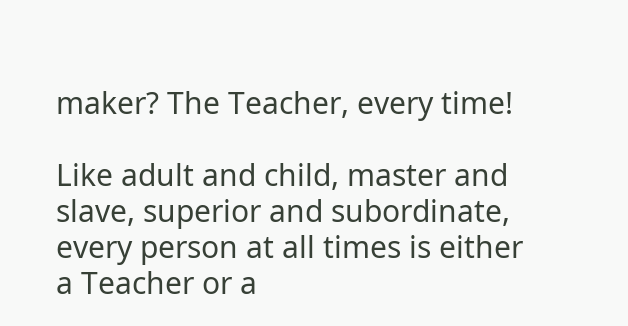maker? The Teacher, every time!

Like adult and child, master and slave, superior and subordinate, every person at all times is either a Teacher or a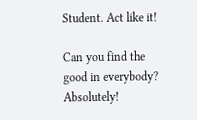Student. Act like it!

Can you find the good in everybody? Absolutely!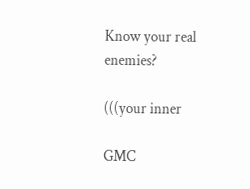Know your real enemies?

(((your inner

GMC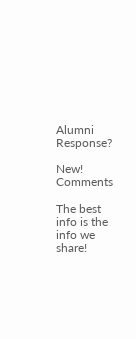Alumni Response?

New! Comments

The best info is the info we share!